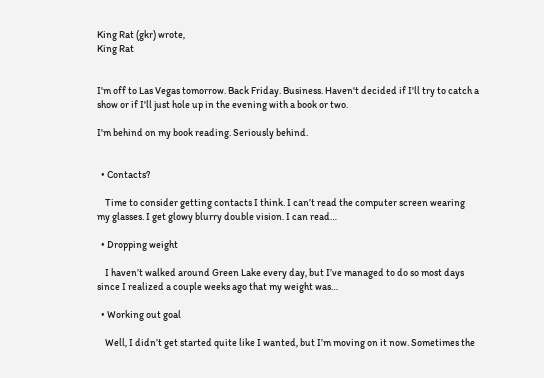King Rat (gkr) wrote,
King Rat


I'm off to Las Vegas tomorrow. Back Friday. Business. Haven't decided if I'll try to catch a show or if I'll just hole up in the evening with a book or two.

I'm behind on my book reading. Seriously behind.


  • Contacts?

    Time to consider getting contacts I think. I can’t read the computer screen wearing my glasses. I get glowy blurry double vision. I can read…

  • Dropping weight

    I haven’t walked around Green Lake every day, but I’ve managed to do so most days since I realized a couple weeks ago that my weight was…

  • Working out goal

    Well, I didn’t get started quite like I wanted, but I’m moving on it now. Sometimes the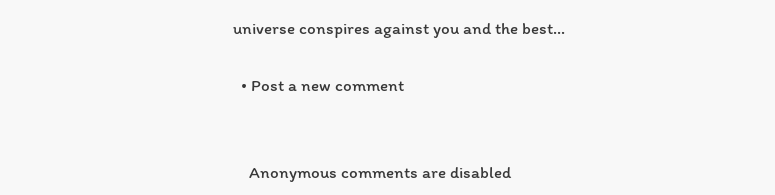universe conspires against you and the best…

  • Post a new comment


    Anonymous comments are disabled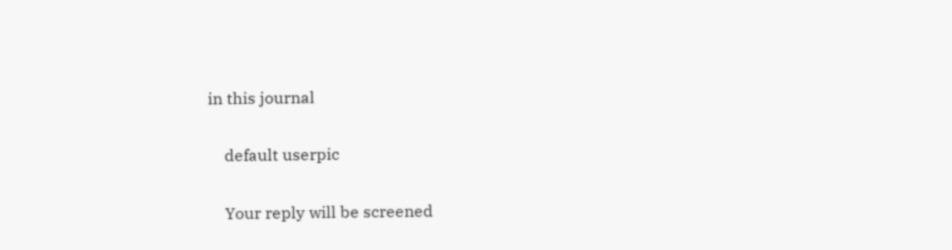in this journal

    default userpic

    Your reply will be screened